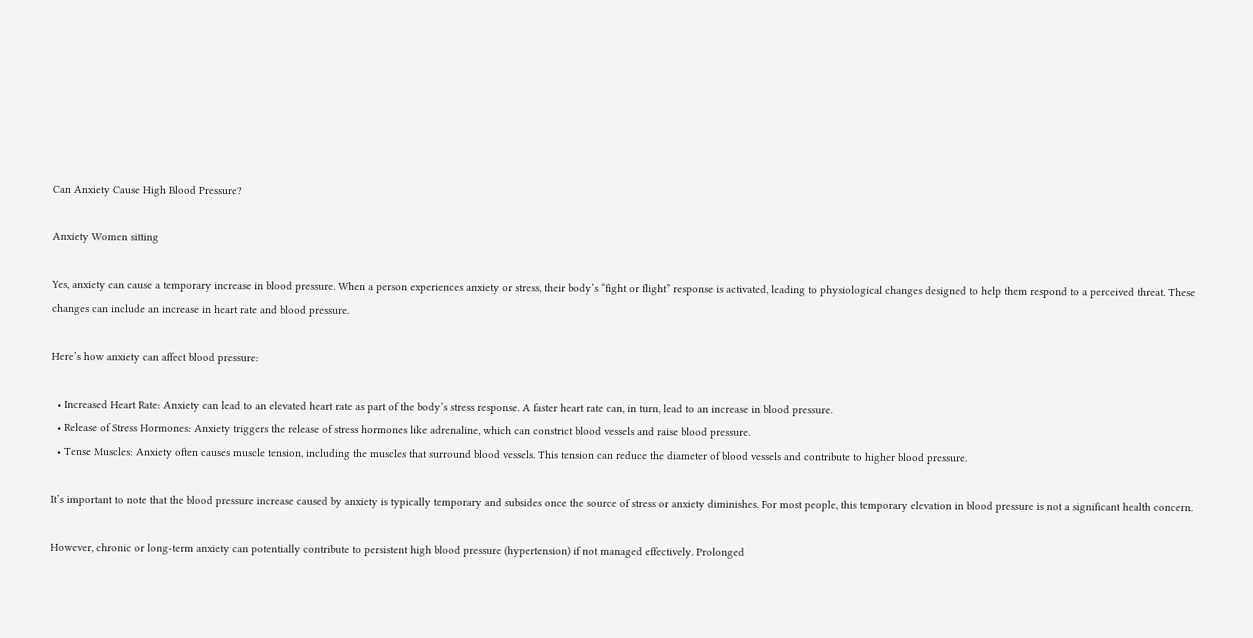Can Anxiety Cause High Blood Pressure?

Anxiety Women sitting

Yes, anxiety can cause a temporary increase in blood pressure. When a person experiences anxiety or stress, their body’s “fight or flight” response is activated, leading to physiological changes designed to help them respond to a perceived threat. These changes can include an increase in heart rate and blood pressure.

Here’s how anxiety can affect blood pressure:

  • Increased Heart Rate: Anxiety can lead to an elevated heart rate as part of the body’s stress response. A faster heart rate can, in turn, lead to an increase in blood pressure.
  • Release of Stress Hormones: Anxiety triggers the release of stress hormones like adrenaline, which can constrict blood vessels and raise blood pressure.
  • Tense Muscles: Anxiety often causes muscle tension, including the muscles that surround blood vessels. This tension can reduce the diameter of blood vessels and contribute to higher blood pressure.

It’s important to note that the blood pressure increase caused by anxiety is typically temporary and subsides once the source of stress or anxiety diminishes. For most people, this temporary elevation in blood pressure is not a significant health concern.

However, chronic or long-term anxiety can potentially contribute to persistent high blood pressure (hypertension) if not managed effectively. Prolonged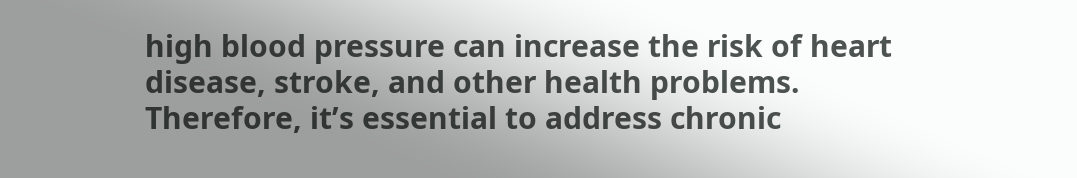high blood pressure can increase the risk of heart disease, stroke, and other health problems. Therefore, it’s essential to address chronic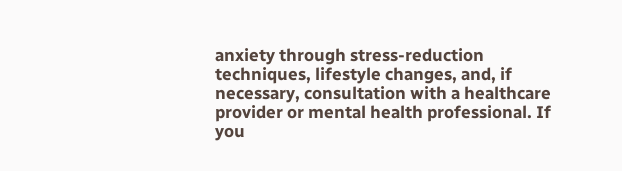anxiety through stress-reduction techniques, lifestyle changes, and, if necessary, consultation with a healthcare provider or mental health professional. If you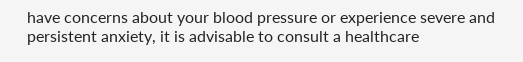have concerns about your blood pressure or experience severe and persistent anxiety, it is advisable to consult a healthcare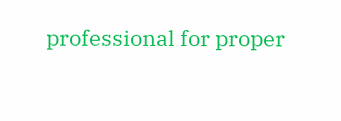professional for proper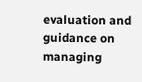evaluation and guidance on managing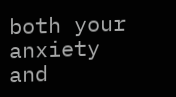both your anxiety and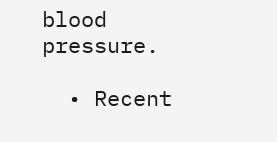blood pressure.

  • Recent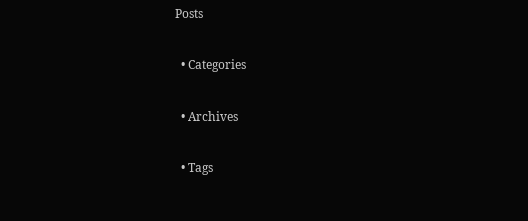Posts

  • Categories

  • Archives

  • Tags